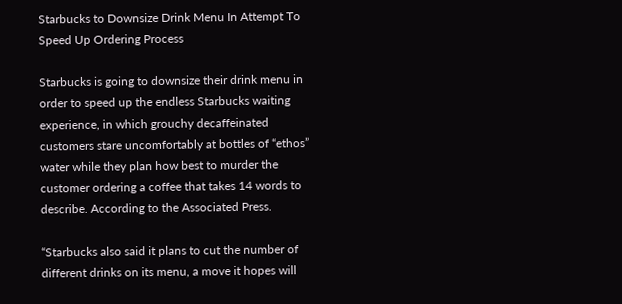Starbucks to Downsize Drink Menu In Attempt To Speed Up Ordering Process

Starbucks is going to downsize their drink menu in order to speed up the endless Starbucks waiting experience, in which grouchy decaffeinated customers stare uncomfortably at bottles of “ethos” water while they plan how best to murder the customer ordering a coffee that takes 14 words to describe. According to the Associated Press.

“Starbucks also said it plans to cut the number of different drinks on its menu, a move it hopes will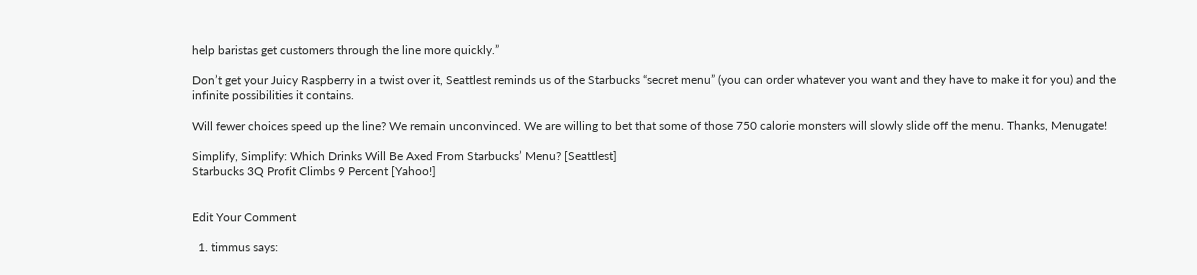help baristas get customers through the line more quickly.”

Don’t get your Juicy Raspberry in a twist over it, Seattlest reminds us of the Starbucks “secret menu” (you can order whatever you want and they have to make it for you) and the infinite possibilities it contains.

Will fewer choices speed up the line? We remain unconvinced. We are willing to bet that some of those 750 calorie monsters will slowly slide off the menu. Thanks, Menugate!

Simplify, Simplify: Which Drinks Will Be Axed From Starbucks’ Menu? [Seattlest]
Starbucks 3Q Profit Climbs 9 Percent [Yahoo!]


Edit Your Comment

  1. timmus says: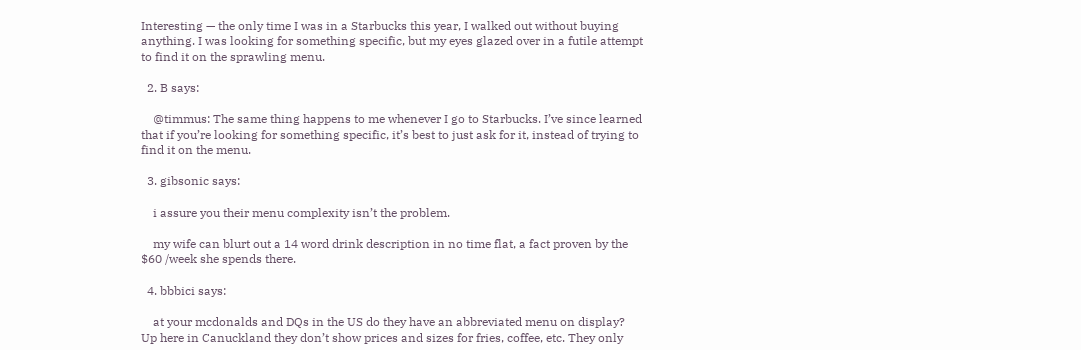Interesting — the only time I was in a Starbucks this year, I walked out without buying anything. I was looking for something specific, but my eyes glazed over in a futile attempt to find it on the sprawling menu.

  2. B says:

    @timmus: The same thing happens to me whenever I go to Starbucks. I’ve since learned that if you’re looking for something specific, it’s best to just ask for it, instead of trying to find it on the menu.

  3. gibsonic says:

    i assure you their menu complexity isn’t the problem.

    my wife can blurt out a 14 word drink description in no time flat, a fact proven by the $60 /week she spends there.

  4. bbbici says:

    at your mcdonalds and DQs in the US do they have an abbreviated menu on display? Up here in Canuckland they don’t show prices and sizes for fries, coffee, etc. They only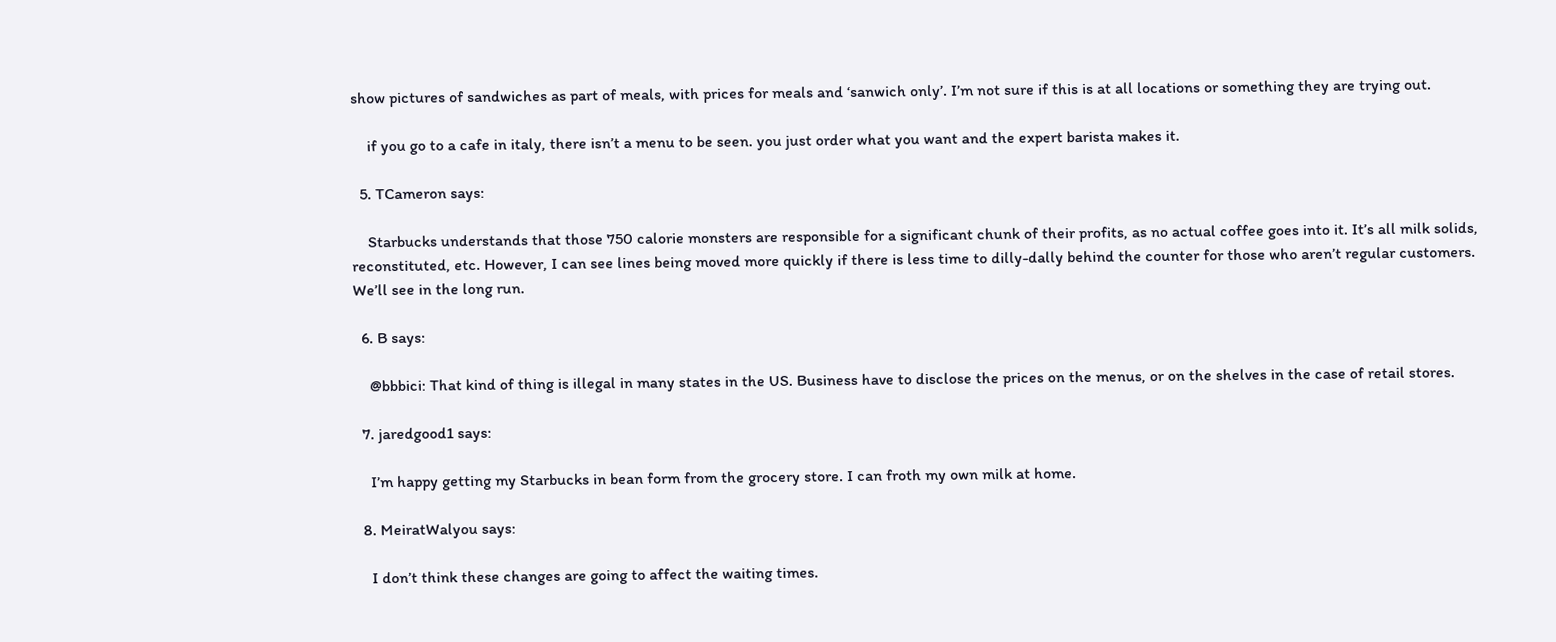show pictures of sandwiches as part of meals, with prices for meals and ‘sanwich only’. I’m not sure if this is at all locations or something they are trying out.

    if you go to a cafe in italy, there isn’t a menu to be seen. you just order what you want and the expert barista makes it.

  5. TCameron says:

    Starbucks understands that those 750 calorie monsters are responsible for a significant chunk of their profits, as no actual coffee goes into it. It’s all milk solids, reconstituted, etc. However, I can see lines being moved more quickly if there is less time to dilly-dally behind the counter for those who aren’t regular customers. We’ll see in the long run.

  6. B says:

    @bbbici: That kind of thing is illegal in many states in the US. Business have to disclose the prices on the menus, or on the shelves in the case of retail stores.

  7. jaredgood1 says:

    I’m happy getting my Starbucks in bean form from the grocery store. I can froth my own milk at home.

  8. MeiratWalyou says:

    I don’t think these changes are going to affect the waiting times.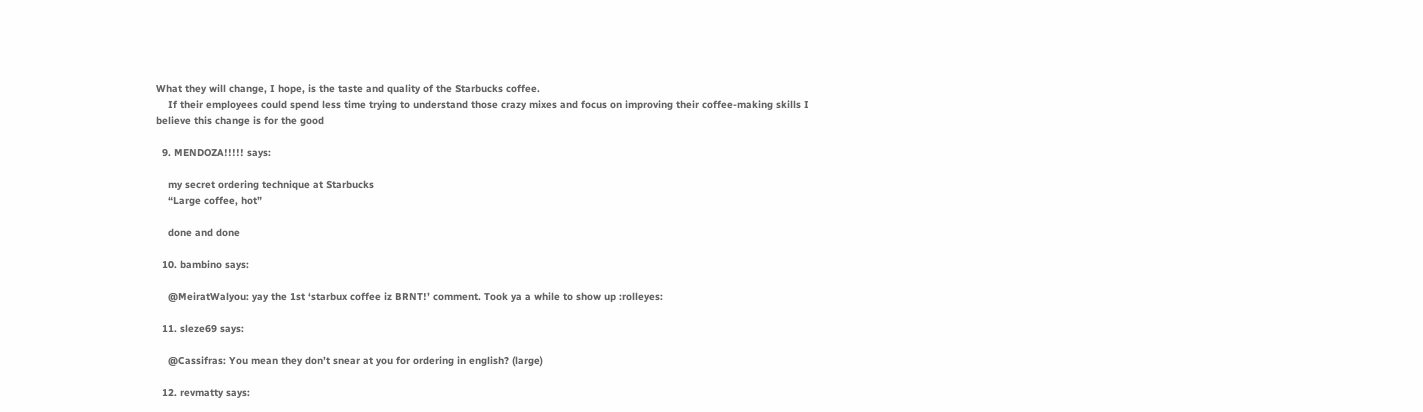What they will change, I hope, is the taste and quality of the Starbucks coffee.
    If their employees could spend less time trying to understand those crazy mixes and focus on improving their coffee-making skills I believe this change is for the good

  9. MENDOZA!!!!! says:

    my secret ordering technique at Starbucks
    “Large coffee, hot”

    done and done

  10. bambino says:

    @MeiratWalyou: yay the 1st ‘starbux coffee iz BRNT!’ comment. Took ya a while to show up :rolleyes:

  11. sleze69 says:

    @Cassifras: You mean they don’t snear at you for ordering in english? (large)

  12. revmatty says: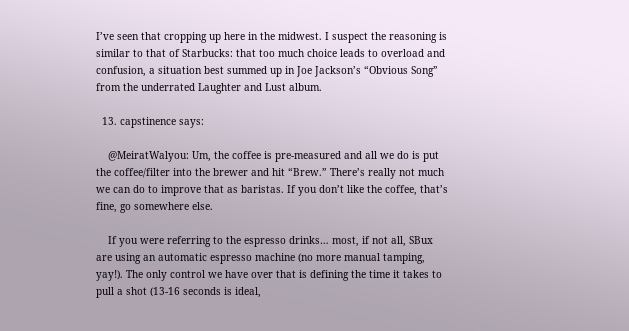I’ve seen that cropping up here in the midwest. I suspect the reasoning is similar to that of Starbucks: that too much choice leads to overload and confusion, a situation best summed up in Joe Jackson’s “Obvious Song” from the underrated Laughter and Lust album.

  13. capstinence says:

    @MeiratWalyou: Um, the coffee is pre-measured and all we do is put the coffee/filter into the brewer and hit “Brew.” There’s really not much we can do to improve that as baristas. If you don’t like the coffee, that’s fine, go somewhere else.

    If you were referring to the espresso drinks… most, if not all, SBux are using an automatic espresso machine (no more manual tamping, yay!). The only control we have over that is defining the time it takes to pull a shot (13-16 seconds is ideal,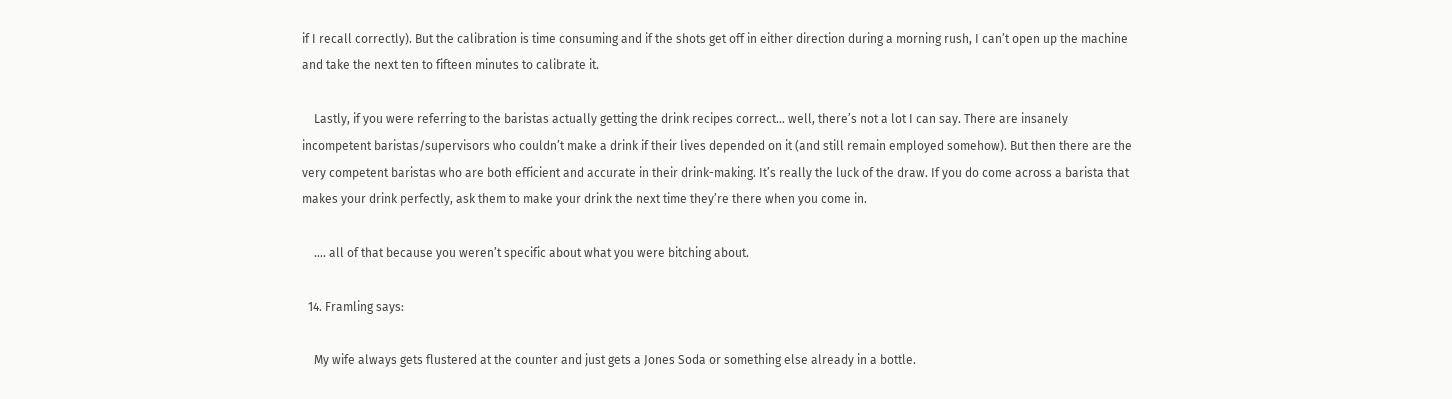if I recall correctly). But the calibration is time consuming and if the shots get off in either direction during a morning rush, I can’t open up the machine and take the next ten to fifteen minutes to calibrate it.

    Lastly, if you were referring to the baristas actually getting the drink recipes correct… well, there’s not a lot I can say. There are insanely incompetent baristas/supervisors who couldn’t make a drink if their lives depended on it (and still remain employed somehow). But then there are the very competent baristas who are both efficient and accurate in their drink-making. It’s really the luck of the draw. If you do come across a barista that makes your drink perfectly, ask them to make your drink the next time they’re there when you come in.

    …. all of that because you weren’t specific about what you were bitching about.

  14. Framling says:

    My wife always gets flustered at the counter and just gets a Jones Soda or something else already in a bottle.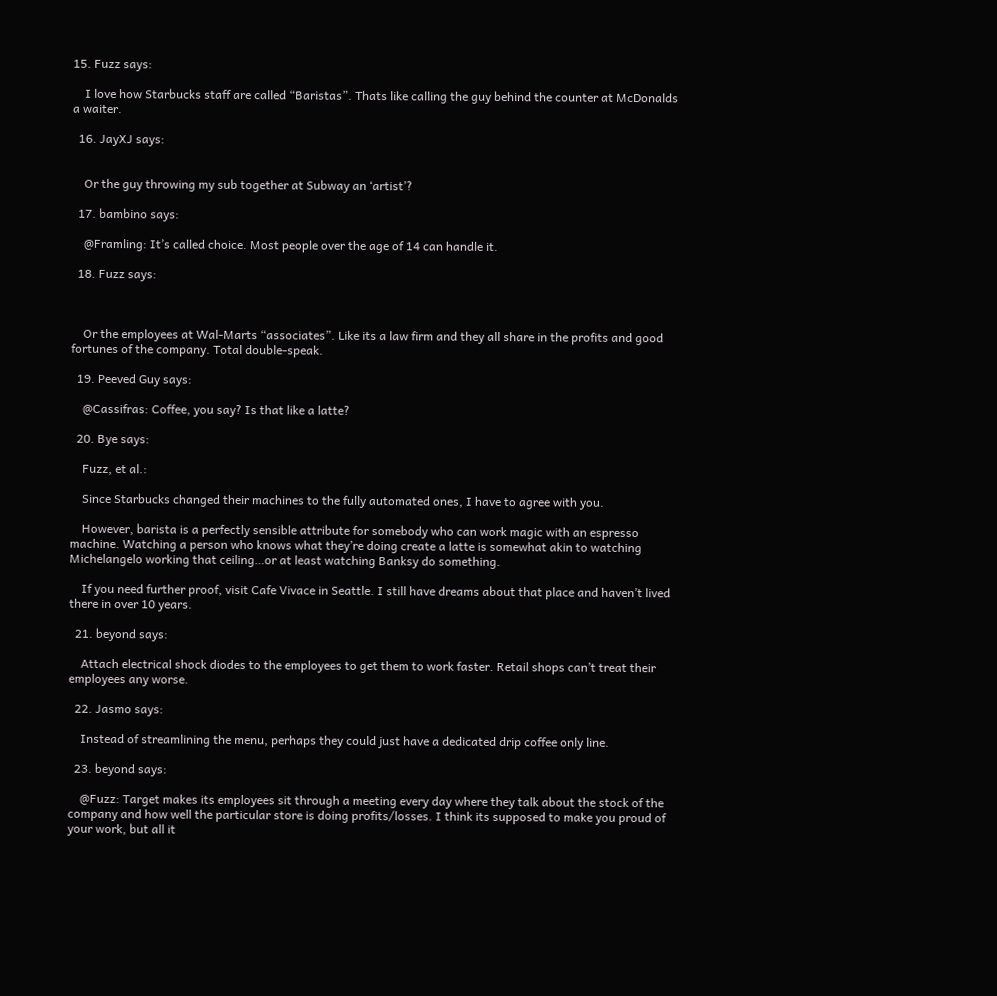15. Fuzz says:

    I love how Starbucks staff are called “Baristas”. Thats like calling the guy behind the counter at McDonalds a waiter.

  16. JayXJ says:


    Or the guy throwing my sub together at Subway an ‘artist’?

  17. bambino says:

    @Framling: It’s called choice. Most people over the age of 14 can handle it.

  18. Fuzz says:



    Or the employees at Wal-Marts “associates”. Like its a law firm and they all share in the profits and good fortunes of the company. Total double-speak.

  19. Peeved Guy says:

    @Cassifras: Coffee, you say? Is that like a latte?

  20. Bye says:

    Fuzz, et al.:

    Since Starbucks changed their machines to the fully automated ones, I have to agree with you.

    However, barista is a perfectly sensible attribute for somebody who can work magic with an espresso machine. Watching a person who knows what they’re doing create a latte is somewhat akin to watching Michelangelo working that ceiling…or at least watching Banksy do something.

    If you need further proof, visit Cafe Vivace in Seattle. I still have dreams about that place and haven’t lived there in over 10 years.

  21. beyond says:

    Attach electrical shock diodes to the employees to get them to work faster. Retail shops can’t treat their employees any worse.

  22. Jasmo says:

    Instead of streamlining the menu, perhaps they could just have a dedicated drip coffee only line.

  23. beyond says:

    @Fuzz: Target makes its employees sit through a meeting every day where they talk about the stock of the company and how well the particular store is doing profits/losses. I think its supposed to make you proud of your work, but all it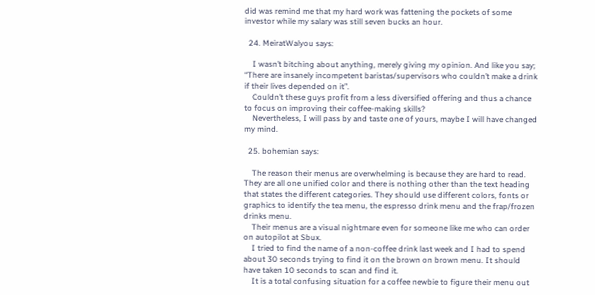did was remind me that my hard work was fattening the pockets of some investor while my salary was still seven bucks an hour.

  24. MeiratWalyou says:

    I wasn’t bitching about anything, merely giving my opinion. And like you say; “There are insanely incompetent baristas/supervisors who couldn’t make a drink if their lives depended on it”.
    Couldn’t these guys profit from a less diversified offering and thus a chance to focus on improving their coffee-making skills?
    Nevertheless, I will pass by and taste one of yours, maybe I will have changed my mind.

  25. bohemian says:

    The reason their menus are overwhelming is because they are hard to read. They are all one unified color and there is nothing other than the text heading that states the different categories. They should use different colors, fonts or graphics to identify the tea menu, the espresso drink menu and the frap/frozen drinks menu.
    Their menus are a visual nightmare even for someone like me who can order on autopilot at Sbux.
    I tried to find the name of a non-coffee drink last week and I had to spend about 30 seconds trying to find it on the brown on brown menu. It should have taken 10 seconds to scan and find it.
    It is a total confusing situation for a coffee newbie to figure their menu out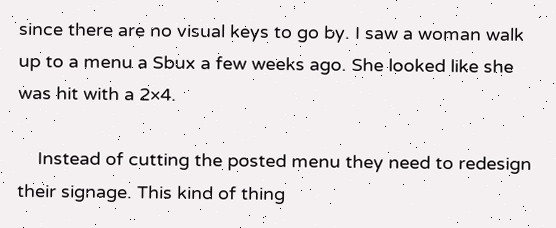since there are no visual keys to go by. I saw a woman walk up to a menu a Sbux a few weeks ago. She looked like she was hit with a 2×4.

    Instead of cutting the posted menu they need to redesign their signage. This kind of thing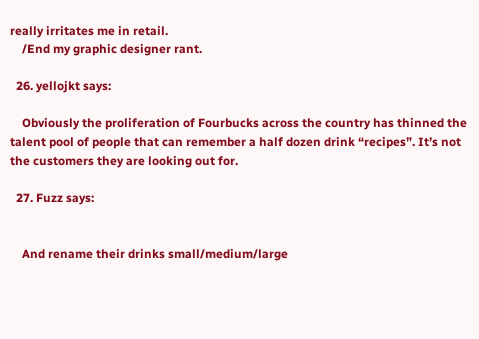really irritates me in retail.
    /End my graphic designer rant.

  26. yellojkt says:

    Obviously the proliferation of Fourbucks across the country has thinned the talent pool of people that can remember a half dozen drink “recipes”. It’s not the customers they are looking out for.

  27. Fuzz says:


    And rename their drinks small/medium/large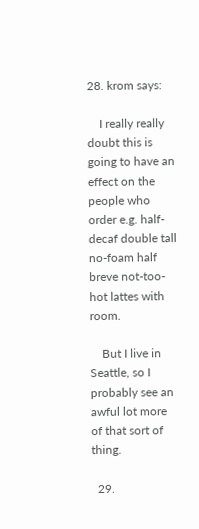28. krom says:

    I really really doubt this is going to have an effect on the people who order e.g. half-decaf double tall no-foam half breve not-too-hot lattes with room.

    But I live in Seattle, so I probably see an awful lot more of that sort of thing.

  29.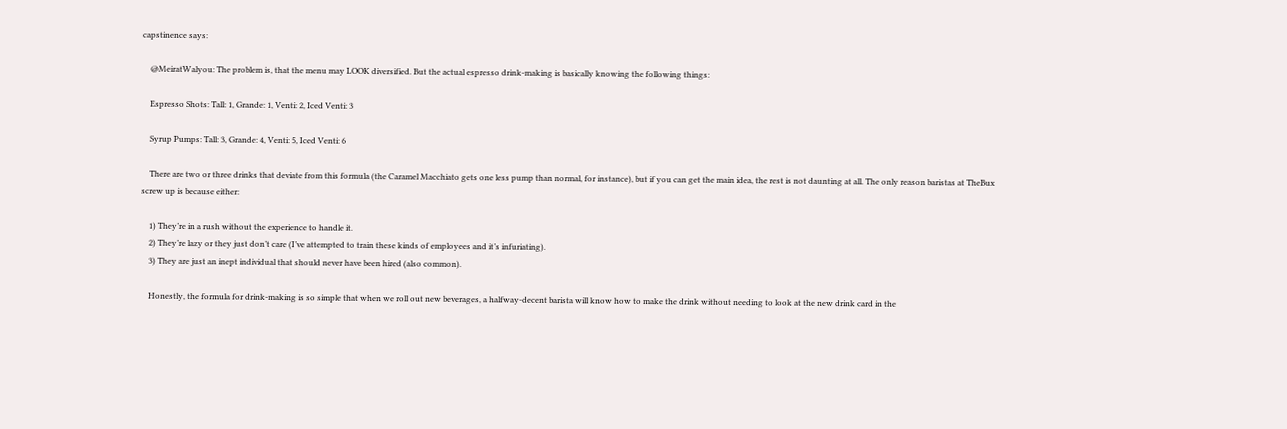capstinence says:

    @MeiratWalyou: The problem is, that the menu may LOOK diversified. But the actual espresso drink-making is basically knowing the following things:

    Espresso Shots: Tall: 1, Grande: 1, Venti: 2, Iced Venti: 3

    Syrup Pumps: Tall: 3, Grande: 4, Venti: 5, Iced Venti: 6

    There are two or three drinks that deviate from this formula (the Caramel Macchiato gets one less pump than normal, for instance), but if you can get the main idea, the rest is not daunting at all. The only reason baristas at TheBux screw up is because either:

    1) They’re in a rush without the experience to handle it.
    2) They’re lazy or they just don’t care (I’ve attempted to train these kinds of employees and it’s infuriating).
    3) They are just an inept individual that should never have been hired (also common).

    Honestly, the formula for drink-making is so simple that when we roll out new beverages, a halfway-decent barista will know how to make the drink without needing to look at the new drink card in the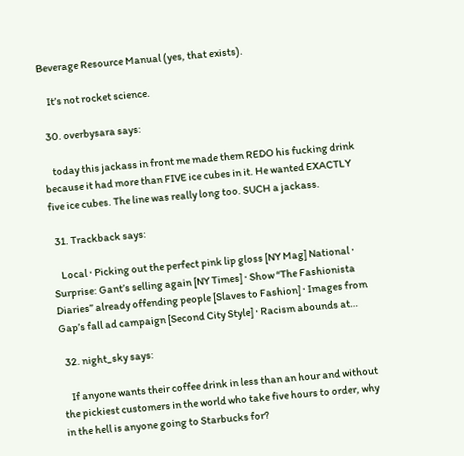Beverage Resource Manual (yes, that exists).

    It’s not rocket science.

  30. overbysara says:

    today this jackass in front me made them REDO his fucking drink because it had more than FIVE ice cubes in it. He wanted EXACTLY five ice cubes. The line was really long too. SUCH a jackass.

  31. Trackback says:

    Local · Picking out the perfect pink lip gloss [NY Mag] National · Surprise: Gant’s selling again [NY Times] · Show “The Fashionista Diaries” already offending people [Slaves to Fashion] · Images from Gap’s fall ad campaign [Second City Style] · Racism abounds at…

  32. night_sky says:

    If anyone wants their coffee drink in less than an hour and without the pickiest customers in the world who take five hours to order, why in the hell is anyone going to Starbucks for?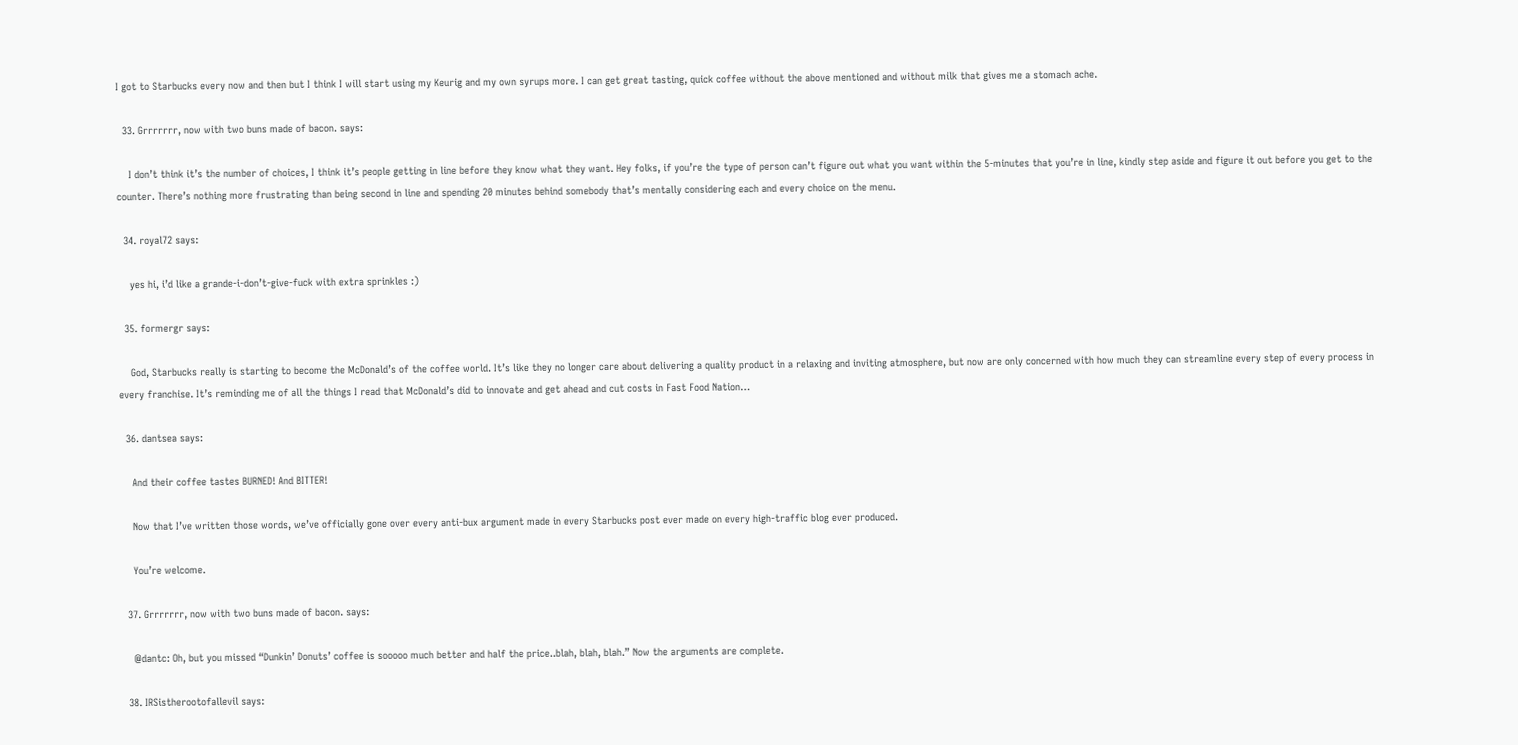I got to Starbucks every now and then but I think I will start using my Keurig and my own syrups more. I can get great tasting, quick coffee without the above mentioned and without milk that gives me a stomach ache.

  33. Grrrrrrr, now with two buns made of bacon. says:

    I don’t think it’s the number of choices, I think it’s people getting in line before they know what they want. Hey folks, if you’re the type of person can’t figure out what you want within the 5-minutes that you’re in line, kindly step aside and figure it out before you get to the counter. There’s nothing more frustrating than being second in line and spending 20 minutes behind somebody that’s mentally considering each and every choice on the menu.

  34. royal72 says:

    yes hi, i’d like a grande-i-don’t-give-fuck with extra sprinkles :)

  35. formergr says:

    God, Starbucks really is starting to become the McDonald’s of the coffee world. It’s like they no longer care about delivering a quality product in a relaxing and inviting atmosphere, but now are only concerned with how much they can streamline every step of every process in every franchise. It’s reminding me of all the things I read that McDonald’s did to innovate and get ahead and cut costs in Fast Food Nation…

  36. dantsea says:

    And their coffee tastes BURNED! And BITTER!

    Now that I’ve written those words, we’ve officially gone over every anti-bux argument made in every Starbucks post ever made on every high-traffic blog ever produced.

    You’re welcome.

  37. Grrrrrrr, now with two buns made of bacon. says:

    @dantc: Oh, but you missed “Dunkin’ Donuts’ coffee is sooooo much better and half the price..blah, blah, blah.” Now the arguments are complete.

  38. IRSistherootofallevil says: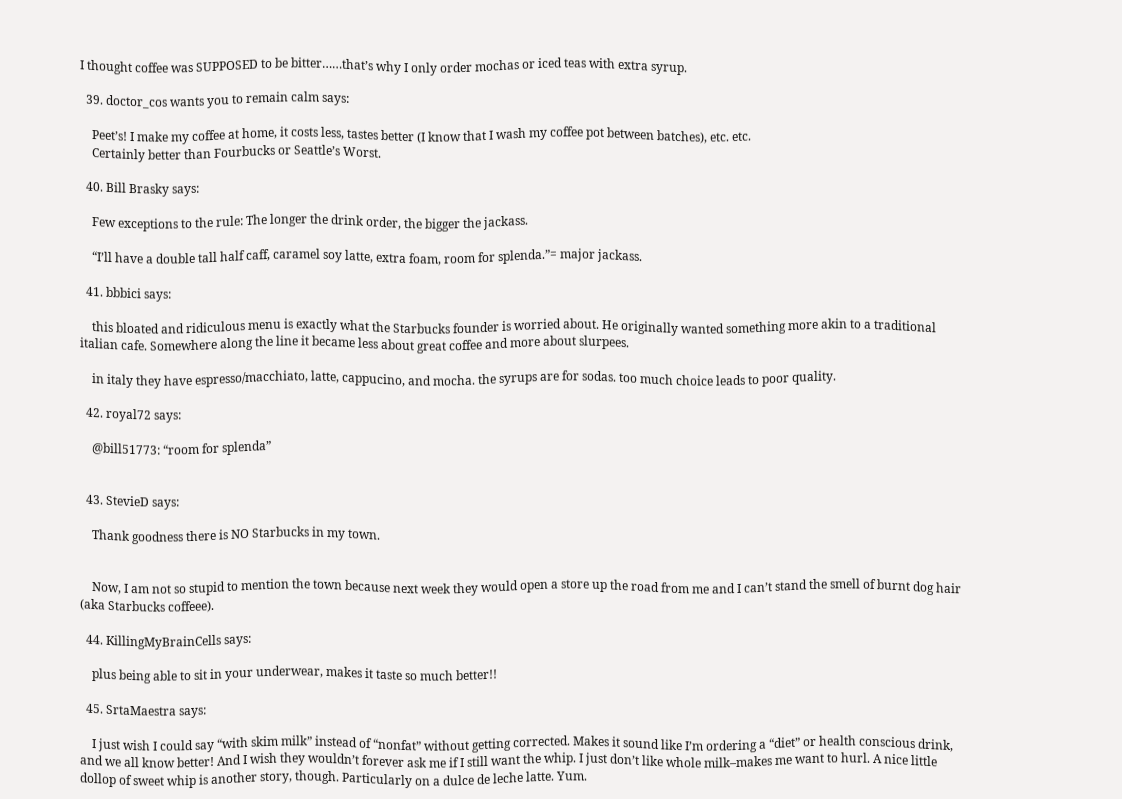I thought coffee was SUPPOSED to be bitter……that’s why I only order mochas or iced teas with extra syrup.

  39. doctor_cos wants you to remain calm says:

    Peet’s! I make my coffee at home, it costs less, tastes better (I know that I wash my coffee pot between batches), etc. etc.
    Certainly better than Fourbucks or Seattle’s Worst.

  40. Bill Brasky says:

    Few exceptions to the rule: The longer the drink order, the bigger the jackass.

    “I’ll have a double tall half caff, caramel soy latte, extra foam, room for splenda.”= major jackass.

  41. bbbici says:

    this bloated and ridiculous menu is exactly what the Starbucks founder is worried about. He originally wanted something more akin to a traditional italian cafe. Somewhere along the line it became less about great coffee and more about slurpees.

    in italy they have espresso/macchiato, latte, cappucino, and mocha. the syrups are for sodas. too much choice leads to poor quality.

  42. royal72 says:

    @bill51773: “room for splenda”


  43. StevieD says:

    Thank goodness there is NO Starbucks in my town.


    Now, I am not so stupid to mention the town because next week they would open a store up the road from me and I can’t stand the smell of burnt dog hair (aka Starbucks coffeee).

  44. KillingMyBrainCells says:

    plus being able to sit in your underwear, makes it taste so much better!!

  45. SrtaMaestra says:

    I just wish I could say “with skim milk” instead of “nonfat” without getting corrected. Makes it sound like I’m ordering a “diet” or health conscious drink, and we all know better! And I wish they wouldn’t forever ask me if I still want the whip. I just don’t like whole milk–makes me want to hurl. A nice little dollop of sweet whip is another story, though. Particularly on a dulce de leche latte. Yum.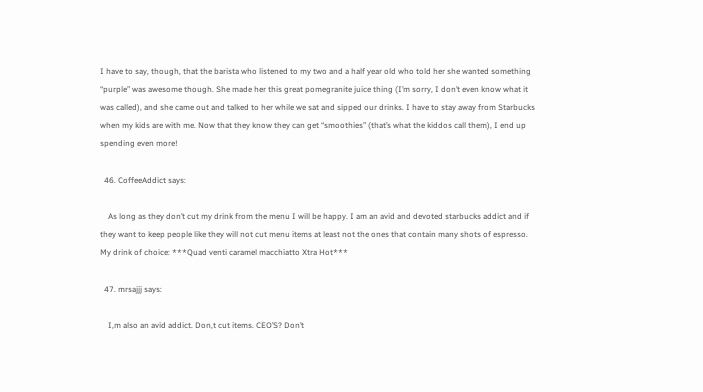I have to say, though, that the barista who listened to my two and a half year old who told her she wanted something “purple” was awesome though. She made her this great pomegranite juice thing (I’m sorry, I don’t even know what it was called), and she came out and talked to her while we sat and sipped our drinks. I have to stay away from Starbucks when my kids are with me. Now that they know they can get “smoothies” (that’s what the kiddos call them), I end up spending even more!

  46. CoffeeAddict says:

    As long as they don’t cut my drink from the menu I will be happy. I am an avid and devoted starbucks addict and if they want to keep people like they will not cut menu items at least not the ones that contain many shots of espresso. My drink of choice: ***Quad venti caramel macchiatto Xtra Hot***

  47. mrsajjj says:

    I,m also an avid addict. Don,t cut items. CEO’S? Don’t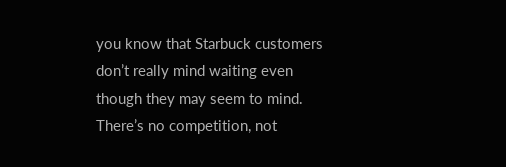you know that Starbuck customers don’t really mind waiting even though they may seem to mind. There’s no competition, not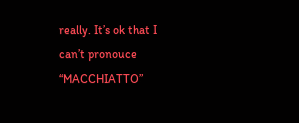really. It’s ok that I can’t pronouce “MACCHIATTO”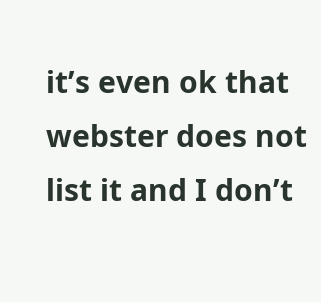it’s even ok that webster does not list it and I don’t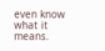even know what it means.